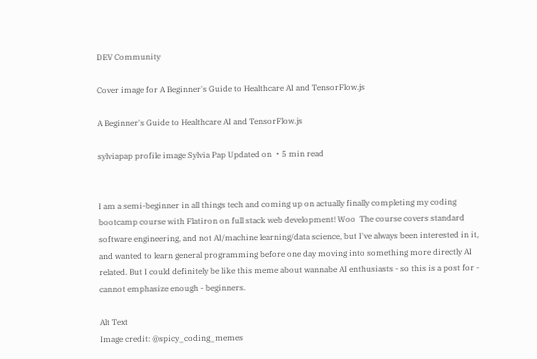DEV Community

Cover image for A Beginner's Guide to Healthcare AI and TensorFlow.js

A Beginner's Guide to Healthcare AI and TensorFlow.js

sylviapap profile image Sylvia Pap Updated on ・5 min read


I am a semi-beginner in all things tech and coming up on actually finally completing my coding bootcamp course with Flatiron on full stack web development! Woo  The course covers standard software engineering, and not AI/machine learning/data science, but I've always been interested in it, and wanted to learn general programming before one day moving into something more directly AI related. But I could definitely be like this meme about wannabe AI enthusiasts - so this is a post for - cannot emphasize enough - beginners.

Alt Text
Image credit: @spicy_coding_memes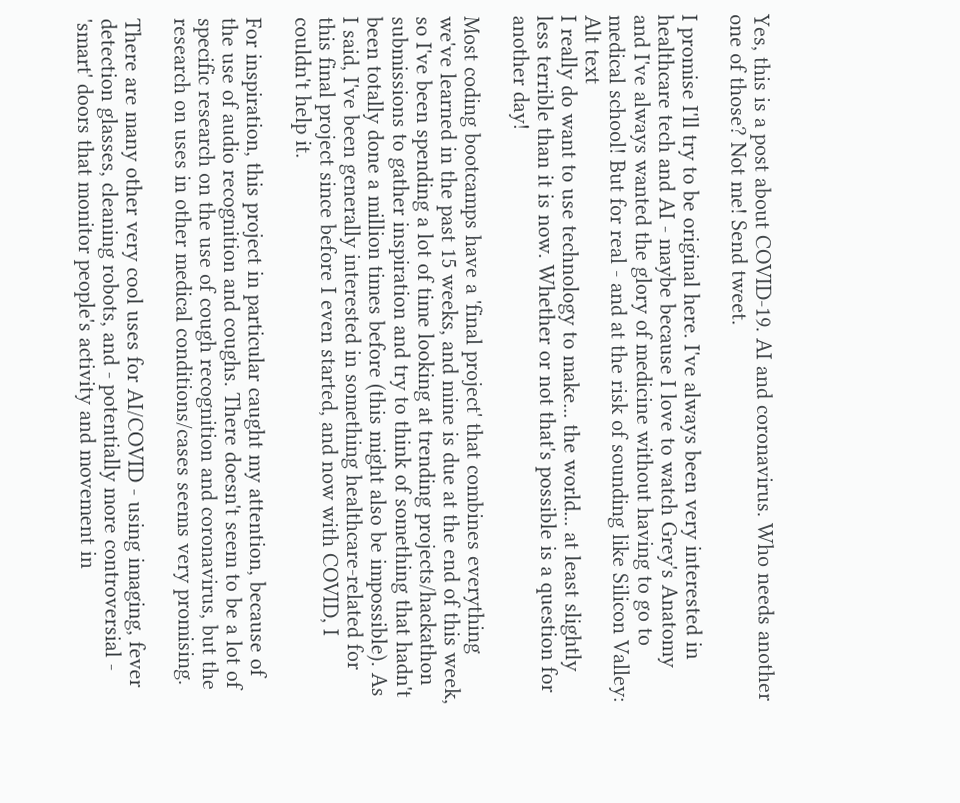Yes, this is a post about COVID-19. AI and coronavirus. Who needs another one of those? Not me! Send tweet.

I promise I'll try to be original here. I've always been very interested in healthcare tech and AI - maybe because I love to watch Grey's Anatomy and I've always wanted the glory of medicine without having to go to medical school! But for real - and at the risk of sounding like Silicon Valley:
Alt text
I really do want to use technology to make... the world... at least slightly less terrible than it is now. Whether or not that's possible is a question for another day!

Most coding bootcamps have a 'final project' that combines everything we've learned in the past 15 weeks, and mine is due at the end of this week, so I've been spending a lot of time looking at trending projects/hackathon submissions to gather inspiration and try to think of something that hadn't been totally done a million times before (this might also be impossible). As I said, I've been generally interested in something healthcare-related for this final project since before I even started, and now with COVID, I couldn't help it.

For inspiration, this project in particular caught my attention, because of the use of audio recognition and coughs. There doesn't seem to be a lot of specific research on the use of cough recognition and coronavirus, but the research on uses in other medical conditions/cases seems very promising.

There are many other very cool uses for AI/COVID - using imaging, fever detection glasses, cleaning robots, and - potentially more controversial - 'smart' doors that monitor people's activity and movement in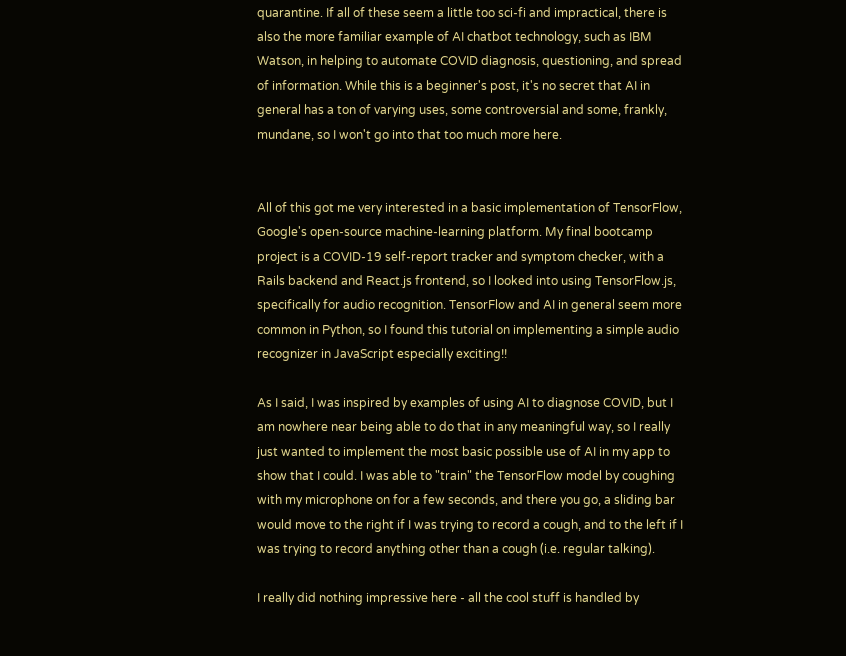quarantine. If all of these seem a little too sci-fi and impractical, there is also the more familiar example of AI chatbot technology, such as IBM Watson, in helping to automate COVID diagnosis, questioning, and spread of information. While this is a beginner's post, it's no secret that AI in general has a ton of varying uses, some controversial and some, frankly, mundane, so I won't go into that too much more here.


All of this got me very interested in a basic implementation of TensorFlow, Google's open-source machine-learning platform. My final bootcamp project is a COVID-19 self-report tracker and symptom checker, with a Rails backend and React.js frontend, so I looked into using TensorFlow.js, specifically for audio recognition. TensorFlow and AI in general seem more common in Python, so I found this tutorial on implementing a simple audio recognizer in JavaScript especially exciting!!

As I said, I was inspired by examples of using AI to diagnose COVID, but I am nowhere near being able to do that in any meaningful way, so I really just wanted to implement the most basic possible use of AI in my app to show that I could. I was able to "train" the TensorFlow model by coughing with my microphone on for a few seconds, and there you go, a sliding bar would move to the right if I was trying to record a cough, and to the left if I was trying to record anything other than a cough (i.e. regular talking).

I really did nothing impressive here - all the cool stuff is handled by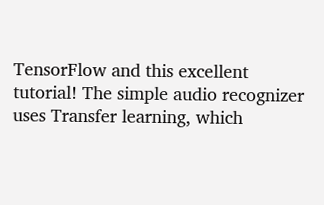TensorFlow and this excellent tutorial! The simple audio recognizer uses Transfer learning, which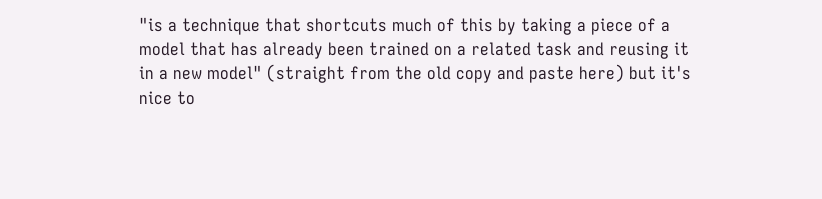"is a technique that shortcuts much of this by taking a piece of a model that has already been trained on a related task and reusing it in a new model" (straight from the old copy and paste here) but it's nice to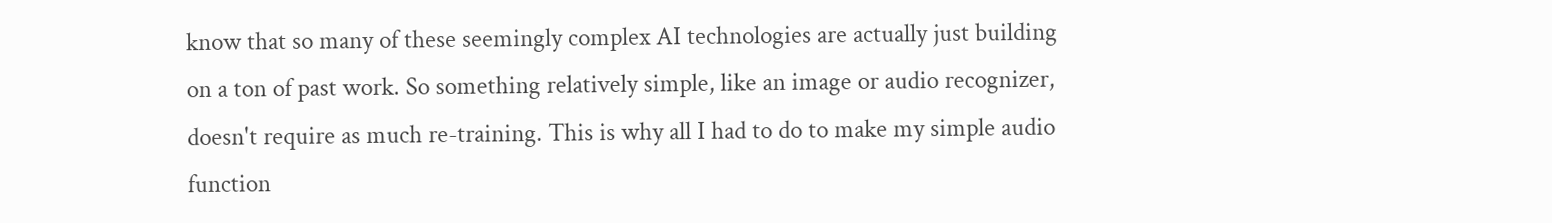know that so many of these seemingly complex AI technologies are actually just building on a ton of past work. So something relatively simple, like an image or audio recognizer, doesn't require as much re-training. This is why all I had to do to make my simple audio function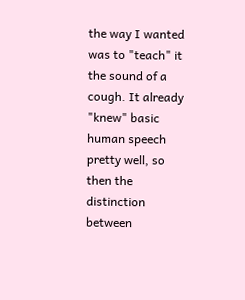the way I wanted was to "teach" it the sound of a cough. It already "knew" basic human speech pretty well, so then the distinction between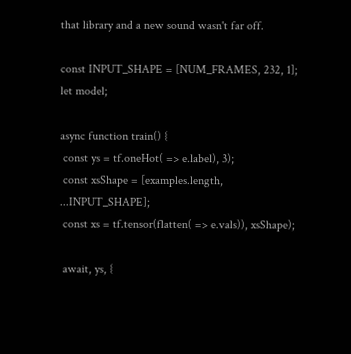that library and a new sound wasn't far off.

const INPUT_SHAPE = [NUM_FRAMES, 232, 1];
let model;

async function train() {
 const ys = tf.oneHot( => e.label), 3);
 const xsShape = [examples.length, ...INPUT_SHAPE];
 const xs = tf.tensor(flatten( => e.vals)), xsShape);

 await, ys, {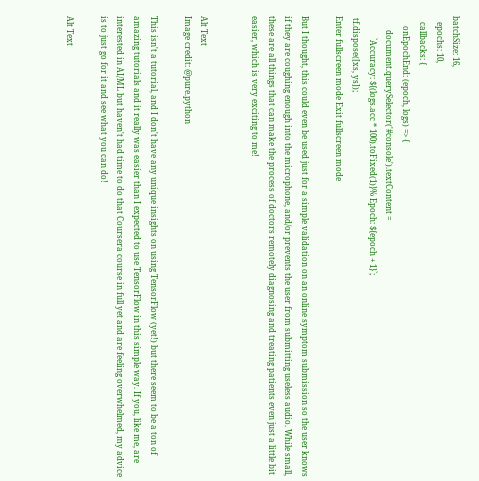batchSize: 16,
   epochs: 10,
   callbacks: {
     onEpochEnd: (epoch, logs) => {
       document.querySelector('#console').textContent =
           `Accuracy: ${(logs.acc * 100).toFixed(1)}% Epoch: ${epoch + 1}`;
 tf.dispose([xs, ys]);
Enter fullscreen mode Exit fullscreen mode

But I thought, this could even be used just for a simple validation on an online symptom submission so the user knows if they are coughing enough into the microphone, and/or prevents the user from submitting useless audio. While small, these are all things that can make the process of doctors remotely diagnosing and treating patients even just a little bit easier, which is very exciting to me!


Alt Text
Image credit: @pure.python

This isn't a tutorial, and I don't have any unique insights on using TensorFlow (yet!) but there seem to be a ton of amazing tutorials and it really was easier than I expected to use TensorFlow in this simple way. If you, like me, are interested in AI/ML but haven't had time to do that Coursera course in full yet and are feeling overwhelmed, my advice is to just go for it and see what you can do!

Alt Text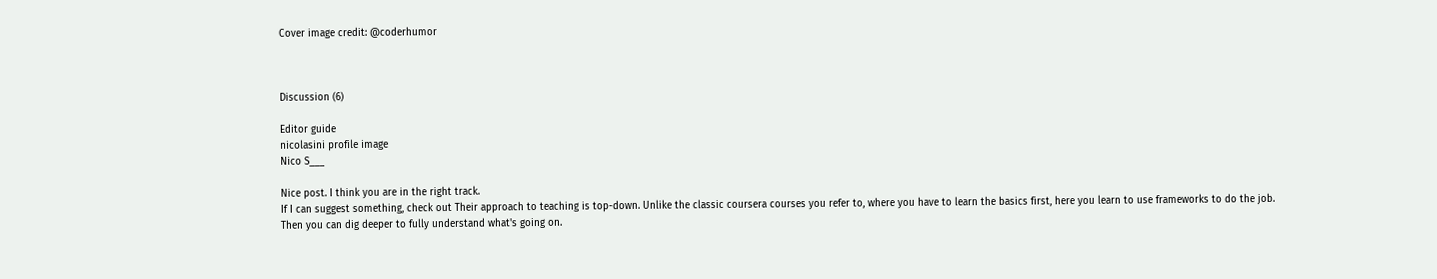Cover image credit: @coderhumor



Discussion (6)

Editor guide
nicolasini profile image
Nico S___

Nice post. I think you are in the right track.
If I can suggest something, check out Their approach to teaching is top-down. Unlike the classic coursera courses you refer to, where you have to learn the basics first, here you learn to use frameworks to do the job. Then you can dig deeper to fully understand what's going on.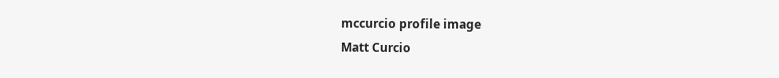mccurcio profile image
Matt Curcio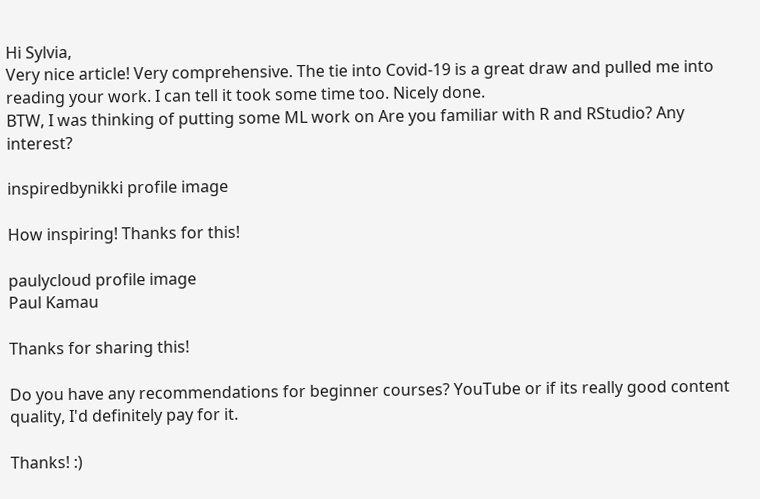Hi Sylvia,
Very nice article! Very comprehensive. The tie into Covid-19 is a great draw and pulled me into reading your work. I can tell it took some time too. Nicely done.
BTW, I was thinking of putting some ML work on Are you familiar with R and RStudio? Any interest?

inspiredbynikki profile image

How inspiring! Thanks for this!

paulycloud profile image
Paul Kamau

Thanks for sharing this!

Do you have any recommendations for beginner courses? YouTube or if its really good content quality, I'd definitely pay for it.

Thanks! :)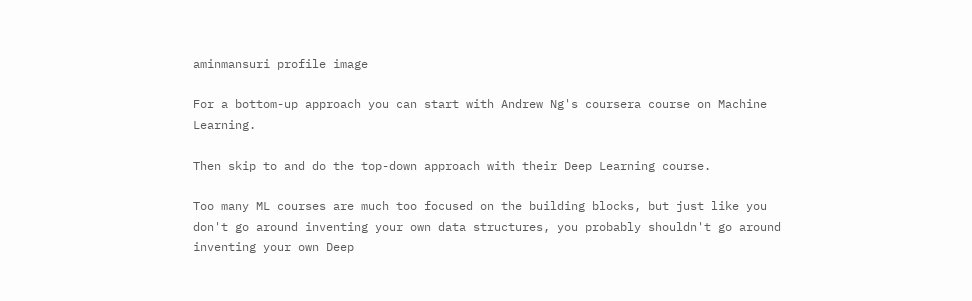aminmansuri profile image

For a bottom-up approach you can start with Andrew Ng's coursera course on Machine Learning.

Then skip to and do the top-down approach with their Deep Learning course.

Too many ML courses are much too focused on the building blocks, but just like you don't go around inventing your own data structures, you probably shouldn't go around inventing your own Deep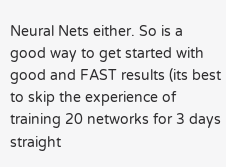Neural Nets either. So is a good way to get started with good and FAST results (its best to skip the experience of training 20 networks for 3 days straight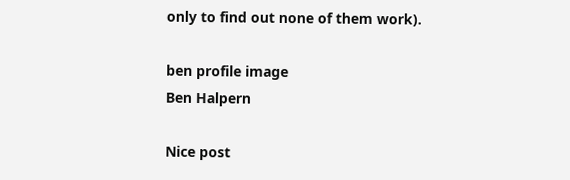only to find out none of them work).

ben profile image
Ben Halpern

Nice post